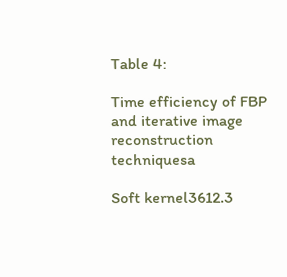Table 4:

Time efficiency of FBP and iterative image reconstruction techniquesa

Soft kernel3612.3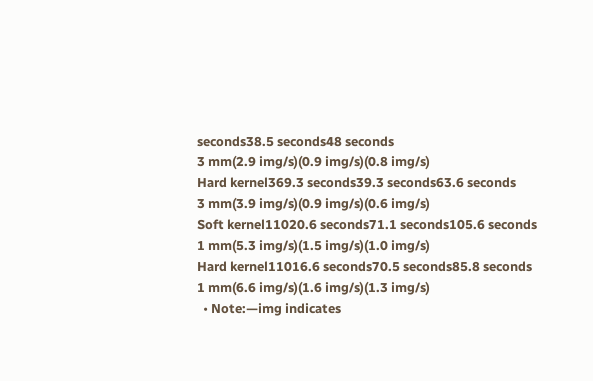seconds38.5 seconds48 seconds
3 mm(2.9 img/s)(0.9 img/s)(0.8 img/s)
Hard kernel369.3 seconds39.3 seconds63.6 seconds
3 mm(3.9 img/s)(0.9 img/s)(0.6 img/s)
Soft kernel11020.6 seconds71.1 seconds105.6 seconds
1 mm(5.3 img/s)(1.5 img/s)(1.0 img/s)
Hard kernel11016.6 seconds70.5 seconds85.8 seconds
1 mm(6.6 img/s)(1.6 img/s)(1.3 img/s)
  • Note:—img indicates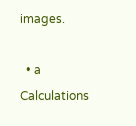images.

  • a Calculations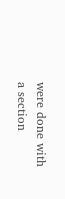were done with a section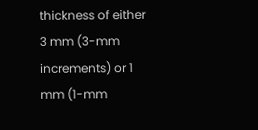thickness of either 3 mm (3-mm increments) or 1 mm (1-mm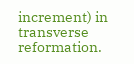increment) in transverse reformation.